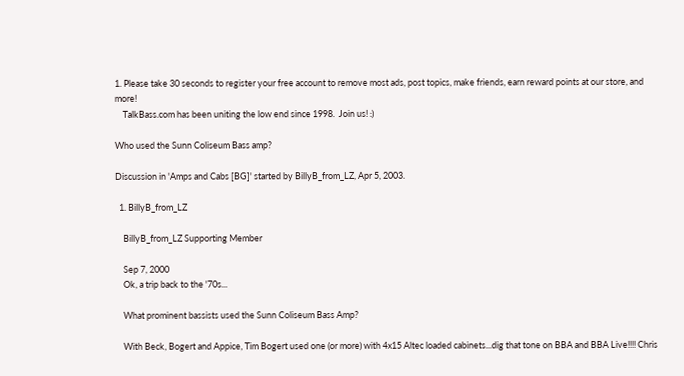1. Please take 30 seconds to register your free account to remove most ads, post topics, make friends, earn reward points at our store, and more!
    TalkBass.com has been uniting the low end since 1998.  Join us! :)

Who used the Sunn Coliseum Bass amp?

Discussion in 'Amps and Cabs [BG]' started by BillyB_from_LZ, Apr 5, 2003.

  1. BillyB_from_LZ

    BillyB_from_LZ Supporting Member

    Sep 7, 2000
    Ok, a trip back to the '70s...

    What prominent bassists used the Sunn Coliseum Bass Amp?

    With Beck, Bogert and Appice, Tim Bogert used one (or more) with 4x15 Altec loaded cabinets...dig that tone on BBA and BBA Live!!!! Chris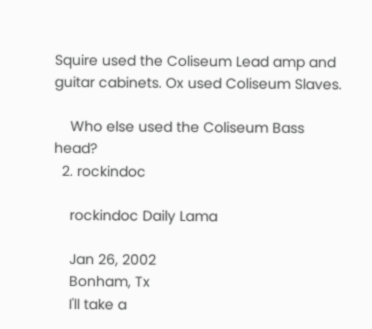Squire used the Coliseum Lead amp and guitar cabinets. Ox used Coliseum Slaves.

    Who else used the Coliseum Bass head?
  2. rockindoc

    rockindoc Daily Lama

    Jan 26, 2002
    Bonham, Tx
    I'll take a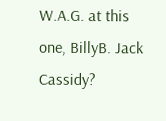W.A.G. at this one, BillyB. Jack Cassidy?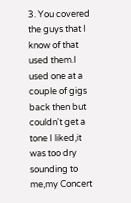3. You covered the guys that I know of that used them.I used one at a couple of gigs back then but couldn't get a tone I liked,it was too dry sounding to me,my Concert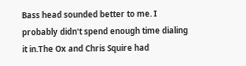Bass head sounded better to me. I probably didn't spend enough time dialing it in.The Ox and Chris Squire had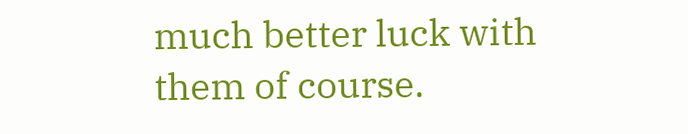much better luck with them of course.